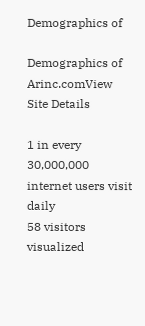Demographics of

Demographics of Arinc.comView Site Details

1 in every 30,000,000 internet users visit daily
58 visitors visualized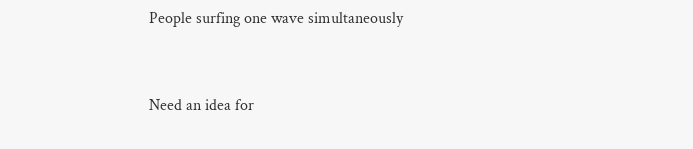People surfing one wave simultaneously


Need an idea for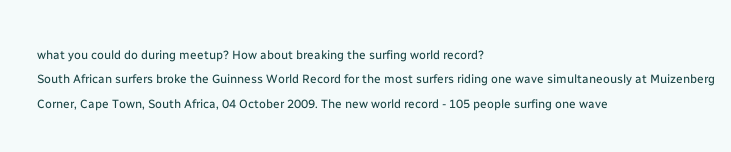what you could do during meetup? How about breaking the surfing world record?
South African surfers broke the Guinness World Record for the most surfers riding one wave simultaneously at Muizenberg Corner, Cape Town, South Africa, 04 October 2009. The new world record - 105 people surfing one wave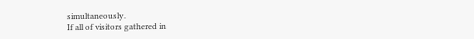simultaneously.
If all of visitors gathered in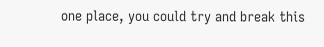one place, you could try and break this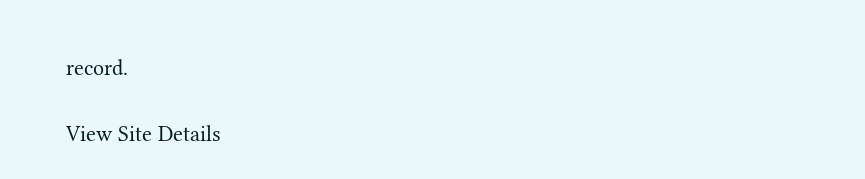record.

View Site Details